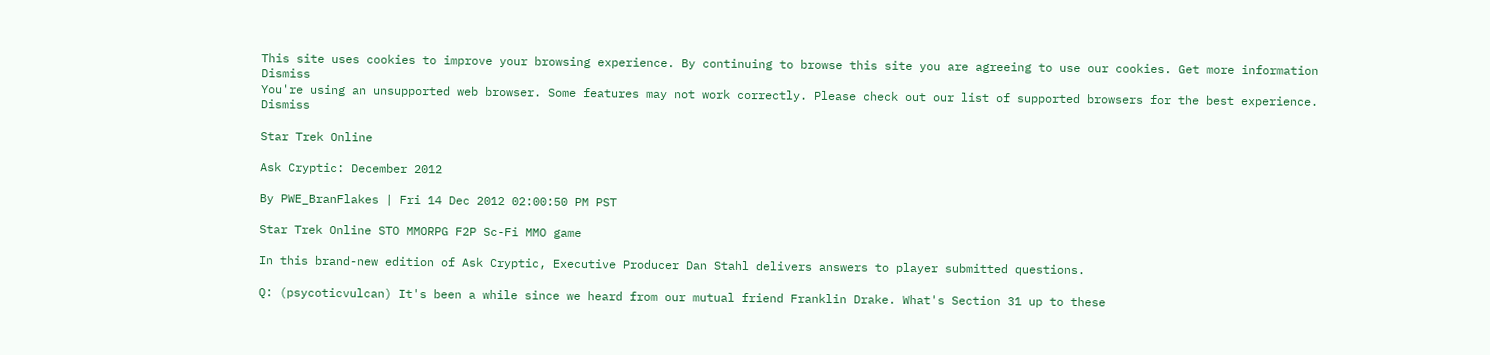This site uses cookies to improve your browsing experience. By continuing to browse this site you are agreeing to use our cookies. Get more information Dismiss
You're using an unsupported web browser. Some features may not work correctly. Please check out our list of supported browsers for the best experience. Dismiss

Star Trek Online

Ask Cryptic: December 2012

By PWE_BranFlakes | Fri 14 Dec 2012 02:00:50 PM PST

Star Trek Online STO MMORPG F2P Sc-Fi MMO game

In this brand-new edition of Ask Cryptic, Executive Producer Dan Stahl delivers answers to player submitted questions.

Q: (psycoticvulcan) It's been a while since we heard from our mutual friend Franklin Drake. What's Section 31 up to these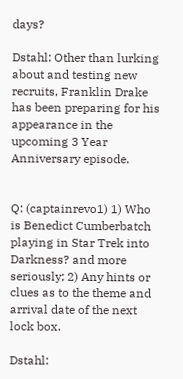days?

Dstahl: Other than lurking about and testing new recruits, Franklin Drake has been preparing for his appearance in the upcoming 3 Year Anniversary episode.


Q: (captainrevo1) 1) Who is Benedict Cumberbatch playing in Star Trek into Darkness? and more seriously; 2) Any hints or clues as to the theme and arrival date of the next lock box.

Dstahl: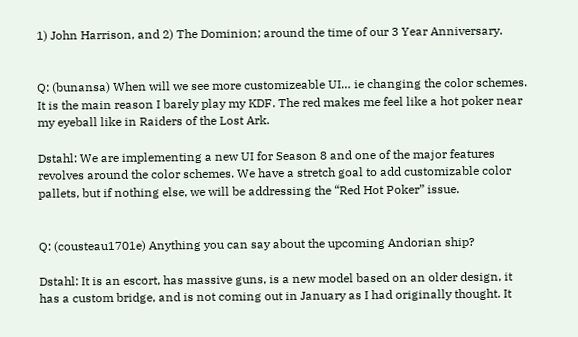1) John Harrison, and 2) The Dominion; around the time of our 3 Year Anniversary.


Q: (bunansa) When will we see more customizeable UI… ie changing the color schemes. It is the main reason I barely play my KDF. The red makes me feel like a hot poker near my eyeball like in Raiders of the Lost Ark.

Dstahl: We are implementing a new UI for Season 8 and one of the major features revolves around the color schemes. We have a stretch goal to add customizable color pallets, but if nothing else, we will be addressing the “Red Hot Poker” issue.


Q: (cousteau1701e) Anything you can say about the upcoming Andorian ship?

Dstahl: It is an escort, has massive guns, is a new model based on an older design, it has a custom bridge, and is not coming out in January as I had originally thought. It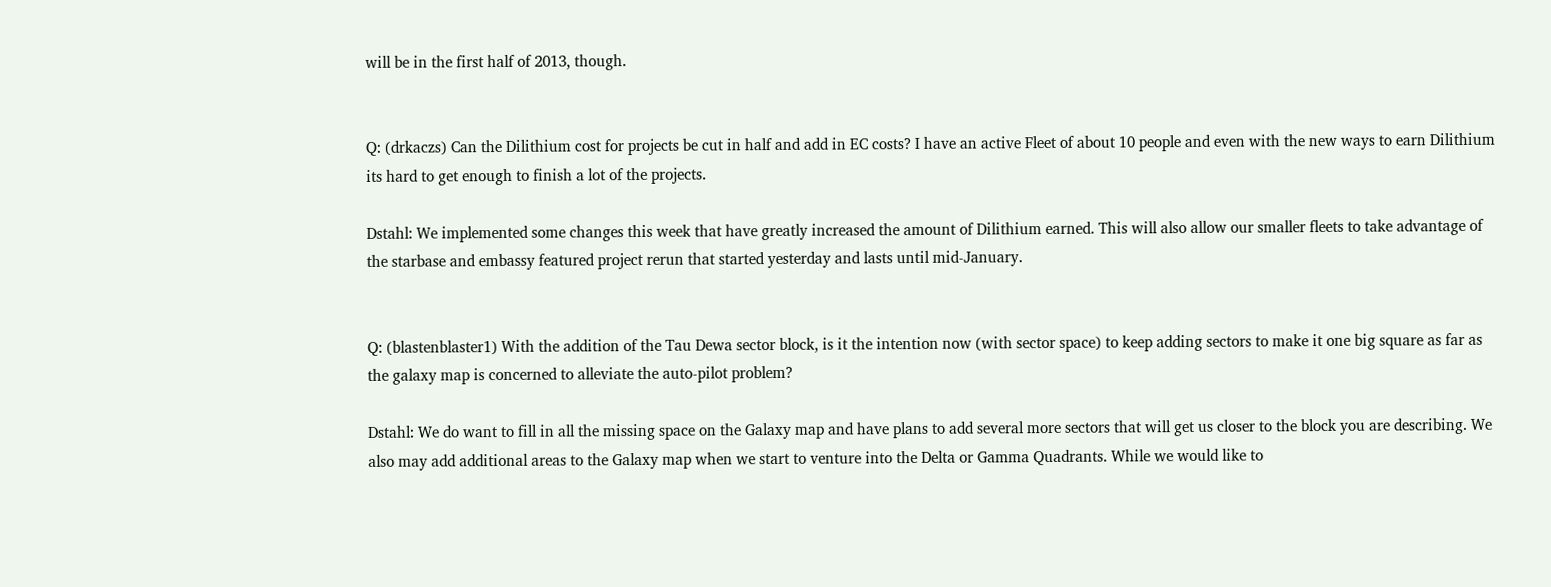will be in the first half of 2013, though.


Q: (drkaczs) Can the Dilithium cost for projects be cut in half and add in EC costs? I have an active Fleet of about 10 people and even with the new ways to earn Dilithium its hard to get enough to finish a lot of the projects.

Dstahl: We implemented some changes this week that have greatly increased the amount of Dilithium earned. This will also allow our smaller fleets to take advantage of the starbase and embassy featured project rerun that started yesterday and lasts until mid-January.


Q: (blastenblaster1) With the addition of the Tau Dewa sector block, is it the intention now (with sector space) to keep adding sectors to make it one big square as far as the galaxy map is concerned to alleviate the auto-pilot problem?

Dstahl: We do want to fill in all the missing space on the Galaxy map and have plans to add several more sectors that will get us closer to the block you are describing. We also may add additional areas to the Galaxy map when we start to venture into the Delta or Gamma Quadrants. While we would like to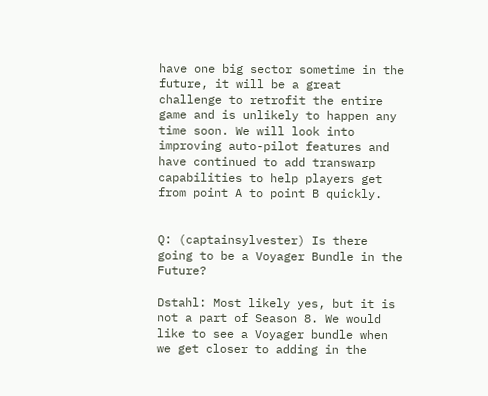have one big sector sometime in the future, it will be a great challenge to retrofit the entire game and is unlikely to happen any time soon. We will look into improving auto-pilot features and have continued to add transwarp capabilities to help players get from point A to point B quickly.


Q: (captainsylvester) Is there going to be a Voyager Bundle in the Future?

Dstahl: Most likely yes, but it is not a part of Season 8. We would like to see a Voyager bundle when we get closer to adding in the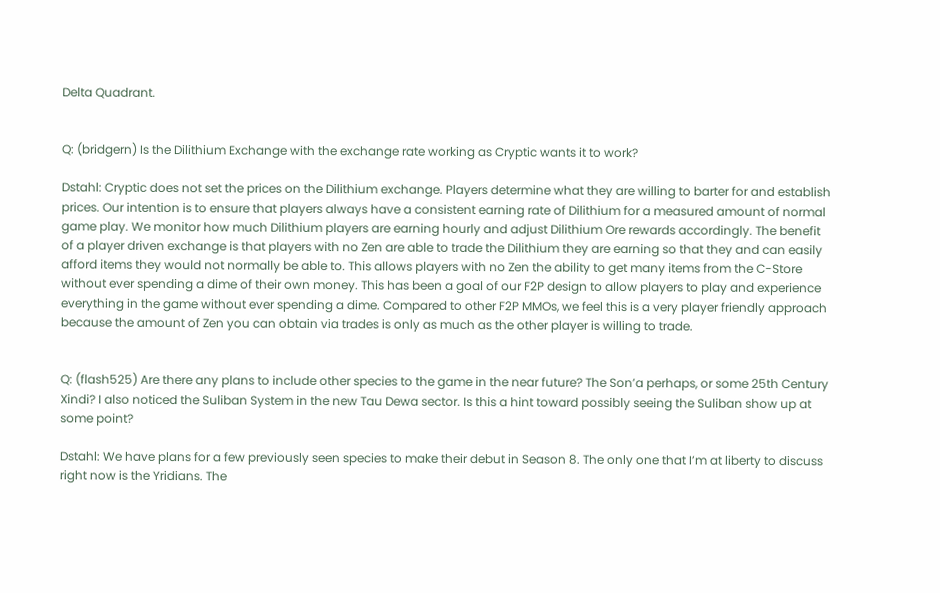Delta Quadrant.


Q: (bridgern) Is the Dilithium Exchange with the exchange rate working as Cryptic wants it to work?

Dstahl: Cryptic does not set the prices on the Dilithium exchange. Players determine what they are willing to barter for and establish prices. Our intention is to ensure that players always have a consistent earning rate of Dilithium for a measured amount of normal game play. We monitor how much Dilithium players are earning hourly and adjust Dilithium Ore rewards accordingly. The benefit of a player driven exchange is that players with no Zen are able to trade the Dilithium they are earning so that they and can easily afford items they would not normally be able to. This allows players with no Zen the ability to get many items from the C-Store without ever spending a dime of their own money. This has been a goal of our F2P design to allow players to play and experience everything in the game without ever spending a dime. Compared to other F2P MMOs, we feel this is a very player friendly approach because the amount of Zen you can obtain via trades is only as much as the other player is willing to trade.


Q: (flash525) Are there any plans to include other species to the game in the near future? The Son’a perhaps, or some 25th Century Xindi? I also noticed the Suliban System in the new Tau Dewa sector. Is this a hint toward possibly seeing the Suliban show up at some point?

Dstahl: We have plans for a few previously seen species to make their debut in Season 8. The only one that I’m at liberty to discuss right now is the Yridians. The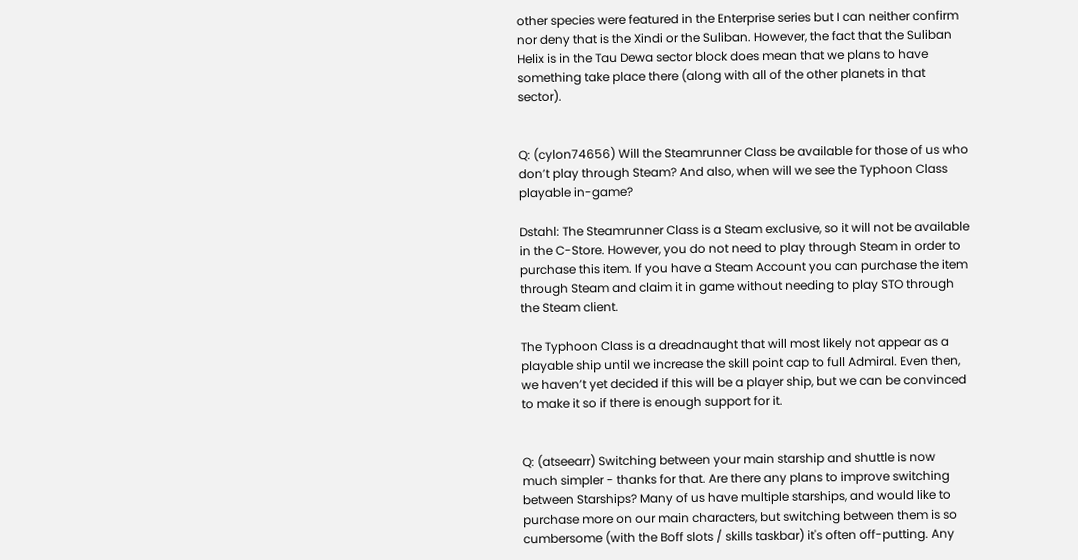other species were featured in the Enterprise series but I can neither confirm nor deny that is the Xindi or the Suliban. However, the fact that the Suliban Helix is in the Tau Dewa sector block does mean that we plans to have something take place there (along with all of the other planets in that sector).


Q: (cylon74656) Will the Steamrunner Class be available for those of us who don’t play through Steam? And also, when will we see the Typhoon Class playable in-game?

Dstahl: The Steamrunner Class is a Steam exclusive, so it will not be available in the C-Store. However, you do not need to play through Steam in order to purchase this item. If you have a Steam Account you can purchase the item through Steam and claim it in game without needing to play STO through the Steam client.

The Typhoon Class is a dreadnaught that will most likely not appear as a playable ship until we increase the skill point cap to full Admiral. Even then, we haven’t yet decided if this will be a player ship, but we can be convinced to make it so if there is enough support for it.


Q: (atseearr) Switching between your main starship and shuttle is now much simpler - thanks for that. Are there any plans to improve switching between Starships? Many of us have multiple starships, and would like to purchase more on our main characters, but switching between them is so cumbersome (with the Boff slots / skills taskbar) it's often off-putting. Any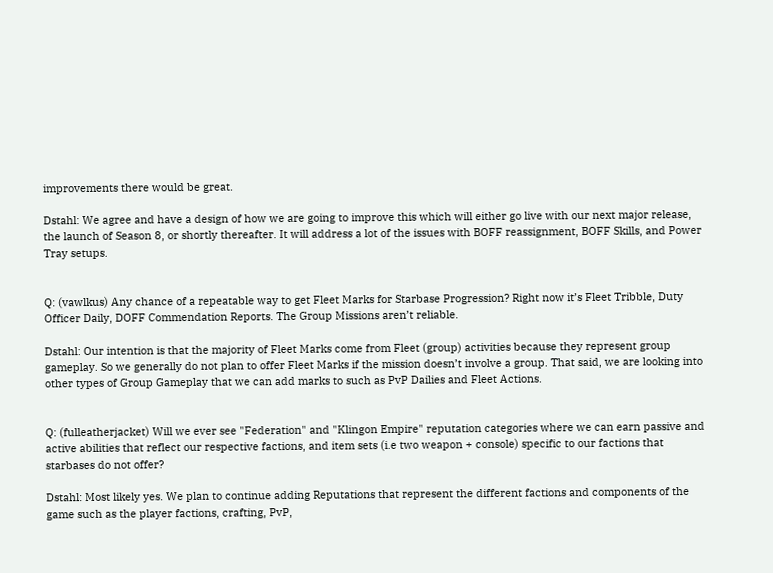improvements there would be great.

Dstahl: We agree and have a design of how we are going to improve this which will either go live with our next major release, the launch of Season 8, or shortly thereafter. It will address a lot of the issues with BOFF reassignment, BOFF Skills, and Power Tray setups.


Q: (vawlkus) Any chance of a repeatable way to get Fleet Marks for Starbase Progression? Right now it’s Fleet Tribble, Duty Officer Daily, DOFF Commendation Reports. The Group Missions aren’t reliable.

Dstahl: Our intention is that the majority of Fleet Marks come from Fleet (group) activities because they represent group gameplay. So we generally do not plan to offer Fleet Marks if the mission doesn’t involve a group. That said, we are looking into other types of Group Gameplay that we can add marks to such as PvP Dailies and Fleet Actions.


Q: (fulleatherjacket) Will we ever see "Federation" and "Klingon Empire" reputation categories where we can earn passive and active abilities that reflect our respective factions, and item sets (i.e two weapon + console) specific to our factions that starbases do not offer?

Dstahl: Most likely yes. We plan to continue adding Reputations that represent the different factions and components of the game such as the player factions, crafting, PvP,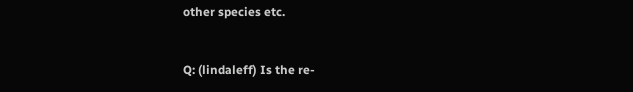other species etc.


Q: (lindaleff) Is the re-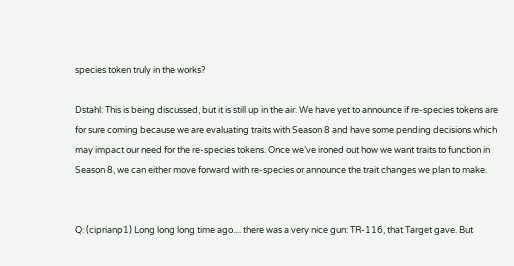species token truly in the works?

Dstahl: This is being discussed, but it is still up in the air. We have yet to announce if re-species tokens are for sure coming because we are evaluating traits with Season 8 and have some pending decisions which may impact our need for the re-species tokens. Once we’ve ironed out how we want traits to function in Season 8, we can either move forward with re-species or announce the trait changes we plan to make.


Q: (ciprianp1) Long long long time ago.... there was a very nice gun: TR-116, that Target gave. But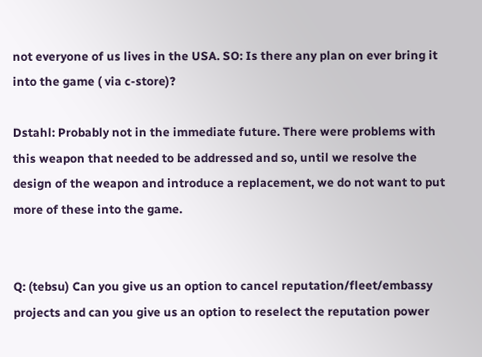not everyone of us lives in the USA. SO: Is there any plan on ever bring it into the game ( via c-store)?

Dstahl: Probably not in the immediate future. There were problems with this weapon that needed to be addressed and so, until we resolve the design of the weapon and introduce a replacement, we do not want to put more of these into the game.


Q: (tebsu) Can you give us an option to cancel reputation/fleet/embassy projects and can you give us an option to reselect the reputation power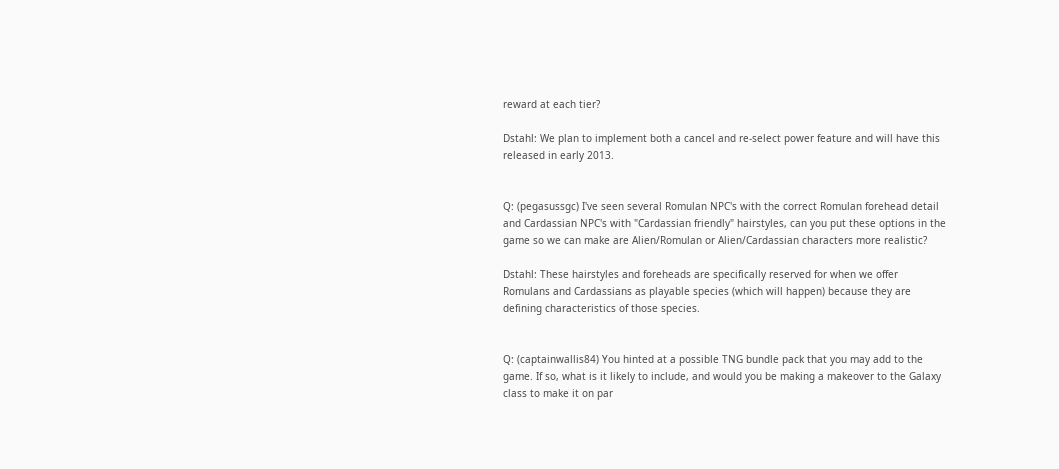reward at each tier?

Dstahl: We plan to implement both a cancel and re-select power feature and will have this released in early 2013.


Q: (pegasussgc) I've seen several Romulan NPC's with the correct Romulan forehead detail and Cardassian NPC's with "Cardassian friendly" hairstyles, can you put these options in the game so we can make are Alien/Romulan or Alien/Cardassian characters more realistic?

Dstahl: These hairstyles and foreheads are specifically reserved for when we offer Romulans and Cardassians as playable species (which will happen) because they are defining characteristics of those species.


Q: (captainwallis84) You hinted at a possible TNG bundle pack that you may add to the game. If so, what is it likely to include, and would you be making a makeover to the Galaxy class to make it on par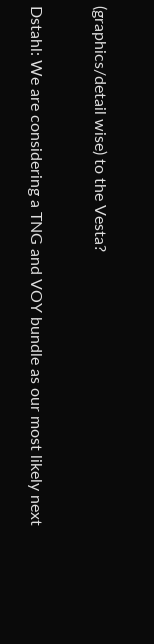(graphics/detail wise) to the Vesta?

Dstahl: We are considering a TNG and VOY bundle as our most likely next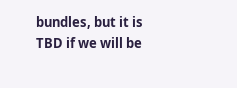bundles, but it is TBD if we will be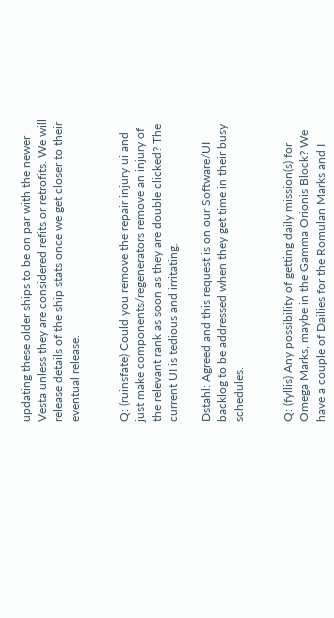updating these older ships to be on par with the newer Vesta unless they are considered refits or retrofits. We will release details of the ship stats once we get closer to their eventual release.


Q: (ruinsfate) Could you remove the repair injury ui and just make components/regenerators remove an injury of the relevant rank as soon as they are double clicked? The current UI is tedious and irritating.

Dstahl: Agreed and this request is on our Software/UI backlog to be addressed when they get time in their busy schedules.


Q: (fyllis) Any possibility of getting daily mission(s) for Omega Marks, maybe in the Gamma Orionis Block? We have a couple of Dailies for the Romulan Marks and I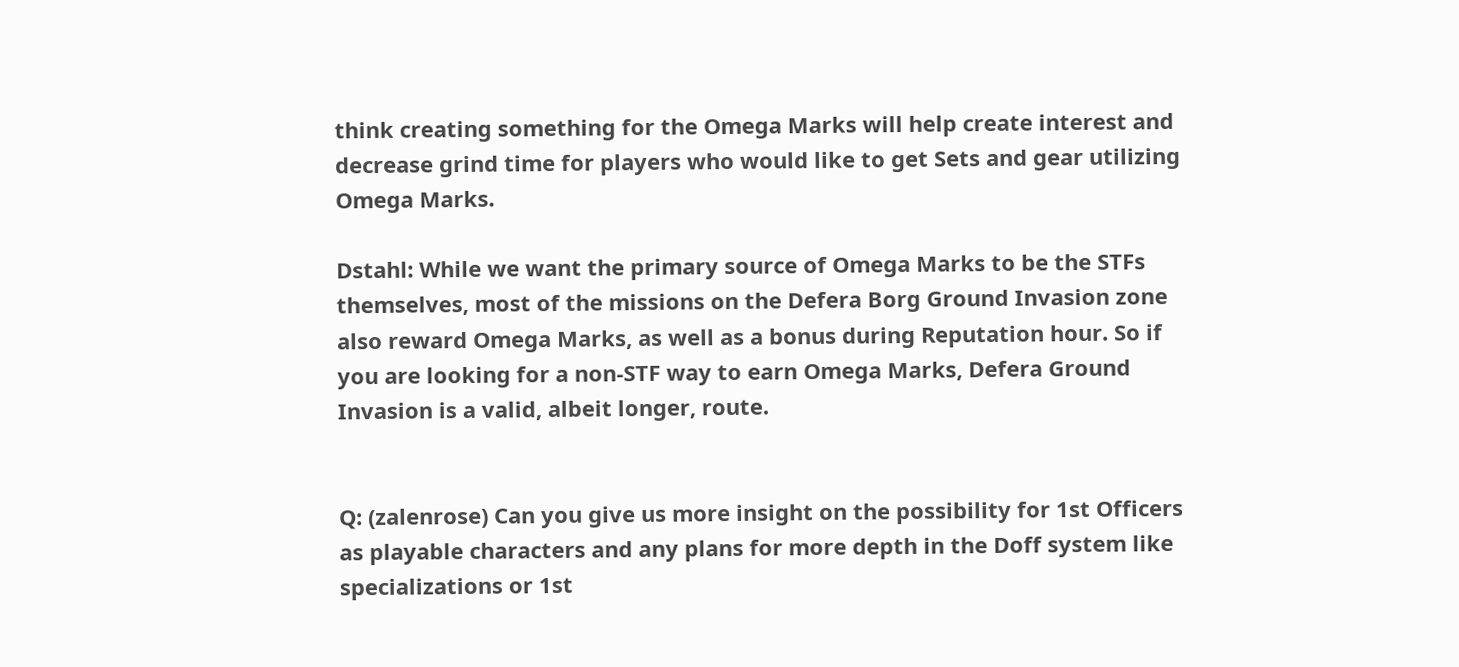think creating something for the Omega Marks will help create interest and decrease grind time for players who would like to get Sets and gear utilizing Omega Marks.

Dstahl: While we want the primary source of Omega Marks to be the STFs themselves, most of the missions on the Defera Borg Ground Invasion zone also reward Omega Marks, as well as a bonus during Reputation hour. So if you are looking for a non-STF way to earn Omega Marks, Defera Ground Invasion is a valid, albeit longer, route.


Q: (zalenrose) Can you give us more insight on the possibility for 1st Officers as playable characters and any plans for more depth in the Doff system like specializations or 1st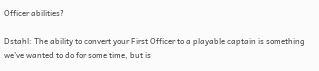Officer abilities?

Dstahl: The ability to convert your First Officer to a playable captain is something we’ve wanted to do for some time, but is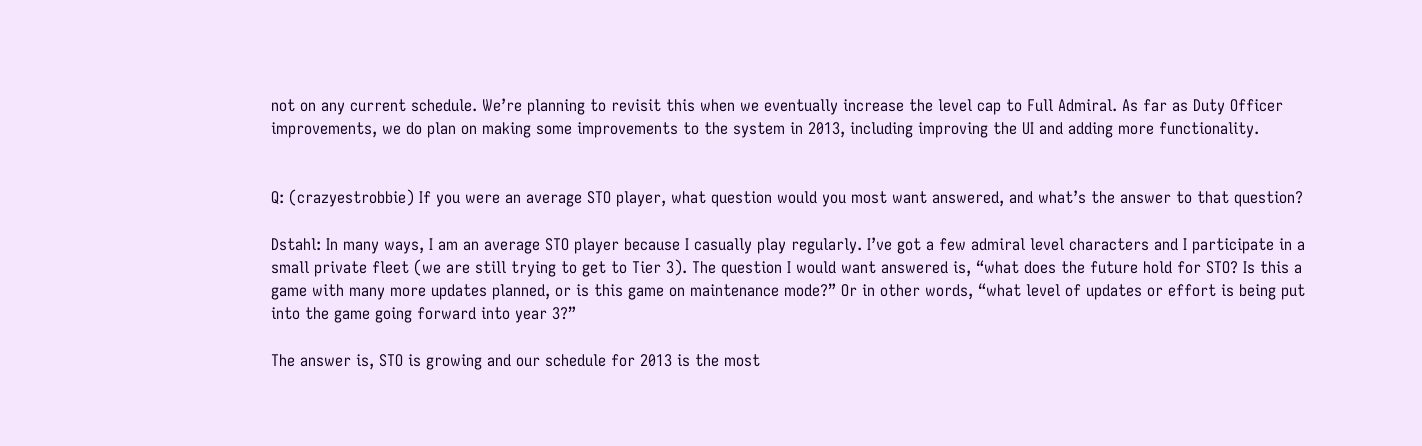not on any current schedule. We’re planning to revisit this when we eventually increase the level cap to Full Admiral. As far as Duty Officer improvements, we do plan on making some improvements to the system in 2013, including improving the UI and adding more functionality.


Q: (crazyestrobbie) If you were an average STO player, what question would you most want answered, and what’s the answer to that question?

Dstahl: In many ways, I am an average STO player because I casually play regularly. I’ve got a few admiral level characters and I participate in a small private fleet (we are still trying to get to Tier 3). The question I would want answered is, “what does the future hold for STO? Is this a game with many more updates planned, or is this game on maintenance mode?” Or in other words, “what level of updates or effort is being put into the game going forward into year 3?”

The answer is, STO is growing and our schedule for 2013 is the most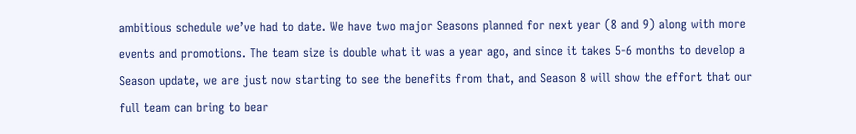ambitious schedule we’ve had to date. We have two major Seasons planned for next year (8 and 9) along with more events and promotions. The team size is double what it was a year ago, and since it takes 5-6 months to develop a Season update, we are just now starting to see the benefits from that, and Season 8 will show the effort that our full team can bring to bear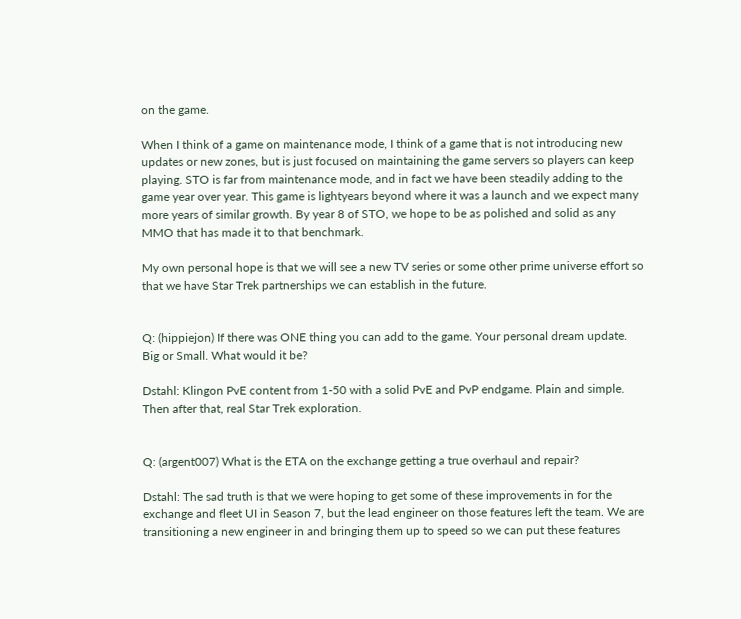on the game.

When I think of a game on maintenance mode, I think of a game that is not introducing new updates or new zones, but is just focused on maintaining the game servers so players can keep playing. STO is far from maintenance mode, and in fact we have been steadily adding to the game year over year. This game is lightyears beyond where it was a launch and we expect many more years of similar growth. By year 8 of STO, we hope to be as polished and solid as any MMO that has made it to that benchmark.

My own personal hope is that we will see a new TV series or some other prime universe effort so that we have Star Trek partnerships we can establish in the future.


Q: (hippiejon) If there was ONE thing you can add to the game. Your personal dream update. Big or Small. What would it be?

Dstahl: Klingon PvE content from 1-50 with a solid PvE and PvP endgame. Plain and simple. Then after that, real Star Trek exploration.


Q: (argent007) What is the ETA on the exchange getting a true overhaul and repair?

Dstahl: The sad truth is that we were hoping to get some of these improvements in for the exchange and fleet UI in Season 7, but the lead engineer on those features left the team. We are transitioning a new engineer in and bringing them up to speed so we can put these features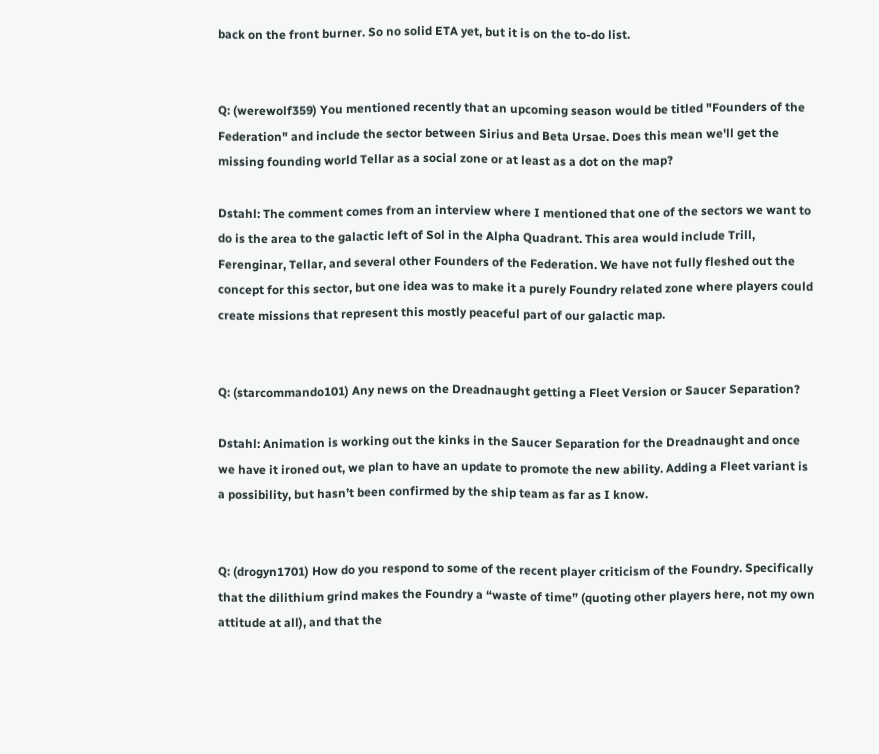back on the front burner. So no solid ETA yet, but it is on the to-do list.


Q: (werewolf359) You mentioned recently that an upcoming season would be titled "Founders of the Federation" and include the sector between Sirius and Beta Ursae. Does this mean we'll get the missing founding world Tellar as a social zone or at least as a dot on the map?

Dstahl: The comment comes from an interview where I mentioned that one of the sectors we want to do is the area to the galactic left of Sol in the Alpha Quadrant. This area would include Trill, Ferenginar, Tellar, and several other Founders of the Federation. We have not fully fleshed out the concept for this sector, but one idea was to make it a purely Foundry related zone where players could create missions that represent this mostly peaceful part of our galactic map.


Q: (starcommando101) Any news on the Dreadnaught getting a Fleet Version or Saucer Separation?

Dstahl: Animation is working out the kinks in the Saucer Separation for the Dreadnaught and once we have it ironed out, we plan to have an update to promote the new ability. Adding a Fleet variant is a possibility, but hasn’t been confirmed by the ship team as far as I know.


Q: (drogyn1701) How do you respond to some of the recent player criticism of the Foundry. Specifically that the dilithium grind makes the Foundry a “waste of time” (quoting other players here, not my own attitude at all), and that the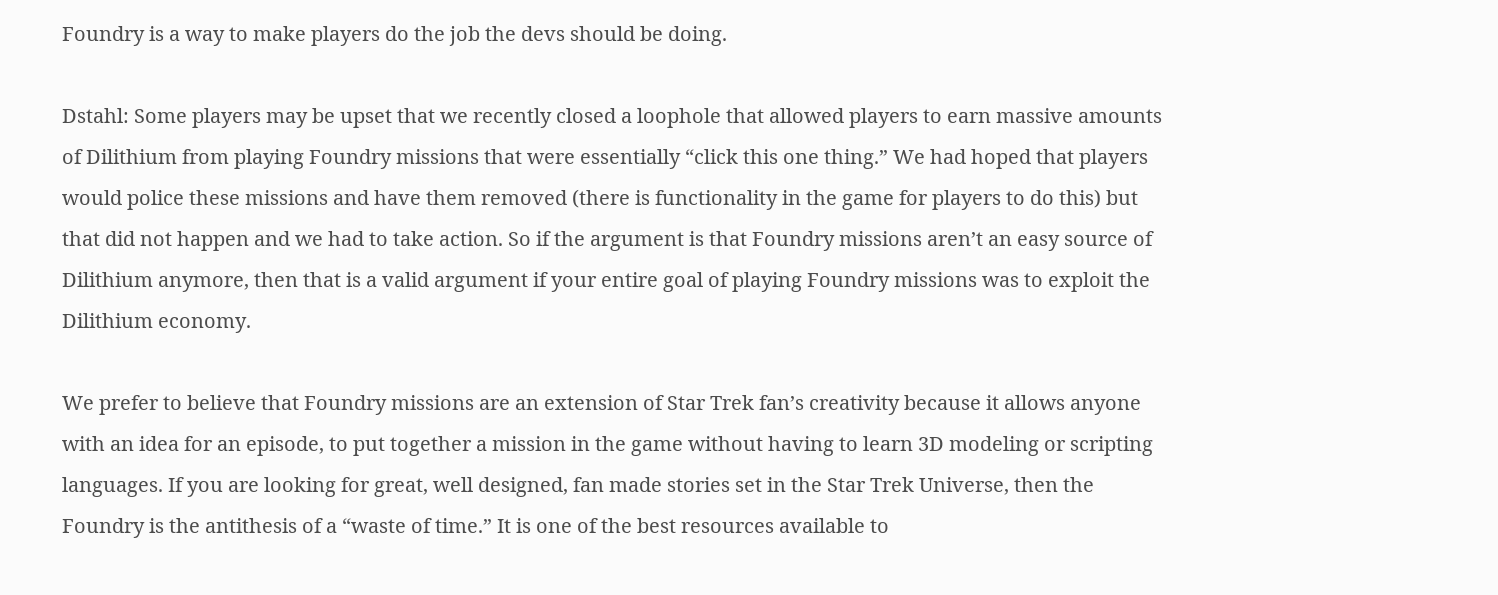Foundry is a way to make players do the job the devs should be doing.

Dstahl: Some players may be upset that we recently closed a loophole that allowed players to earn massive amounts of Dilithium from playing Foundry missions that were essentially “click this one thing.” We had hoped that players would police these missions and have them removed (there is functionality in the game for players to do this) but that did not happen and we had to take action. So if the argument is that Foundry missions aren’t an easy source of Dilithium anymore, then that is a valid argument if your entire goal of playing Foundry missions was to exploit the Dilithium economy.

We prefer to believe that Foundry missions are an extension of Star Trek fan’s creativity because it allows anyone with an idea for an episode, to put together a mission in the game without having to learn 3D modeling or scripting languages. If you are looking for great, well designed, fan made stories set in the Star Trek Universe, then the Foundry is the antithesis of a “waste of time.” It is one of the best resources available to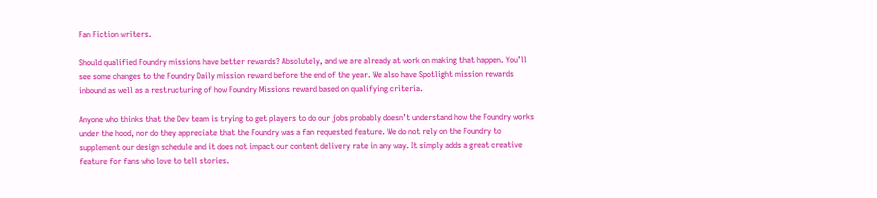Fan Fiction writers.

Should qualified Foundry missions have better rewards? Absolutely, and we are already at work on making that happen. You’ll see some changes to the Foundry Daily mission reward before the end of the year. We also have Spotlight mission rewards inbound as well as a restructuring of how Foundry Missions reward based on qualifying criteria.

Anyone who thinks that the Dev team is trying to get players to do our jobs probably doesn’t understand how the Foundry works under the hood, nor do they appreciate that the Foundry was a fan requested feature. We do not rely on the Foundry to supplement our design schedule and it does not impact our content delivery rate in any way. It simply adds a great creative feature for fans who love to tell stories.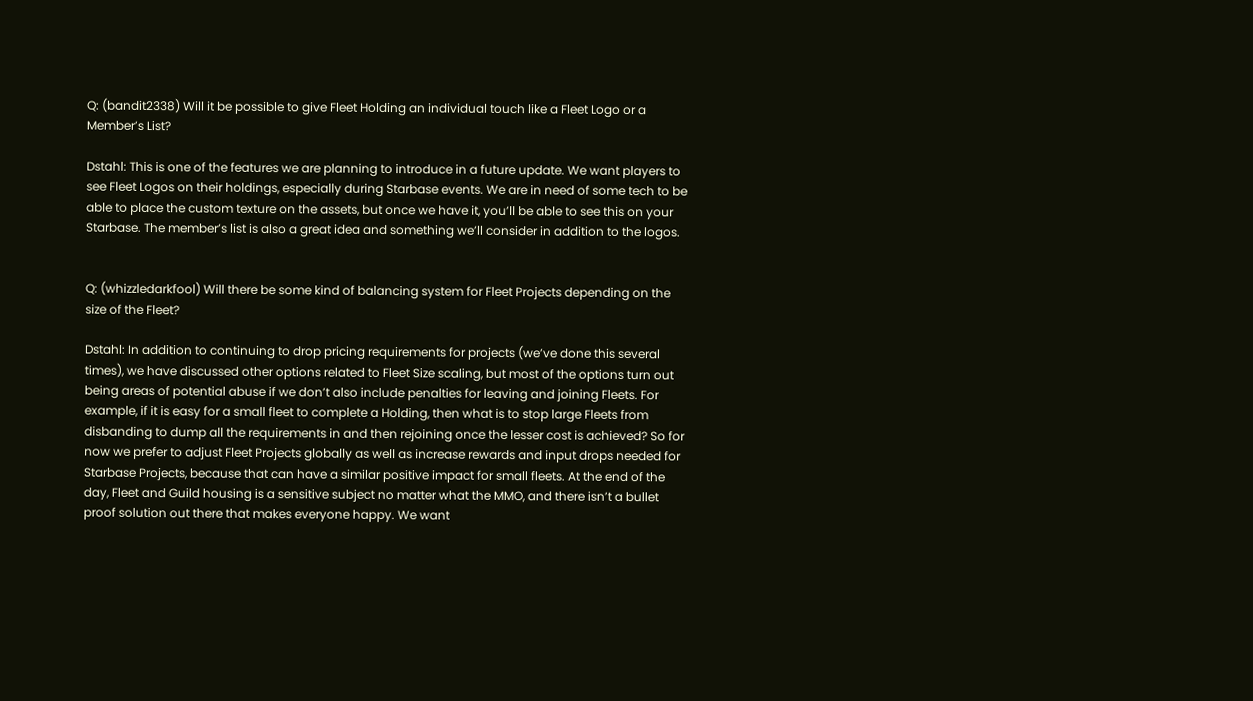Q: (bandit2338) Will it be possible to give Fleet Holding an individual touch like a Fleet Logo or a Member’s List?

Dstahl: This is one of the features we are planning to introduce in a future update. We want players to see Fleet Logos on their holdings, especially during Starbase events. We are in need of some tech to be able to place the custom texture on the assets, but once we have it, you’ll be able to see this on your Starbase. The member’s list is also a great idea and something we’ll consider in addition to the logos.


Q: (whizzledarkfool) Will there be some kind of balancing system for Fleet Projects depending on the size of the Fleet?

Dstahl: In addition to continuing to drop pricing requirements for projects (we’ve done this several times), we have discussed other options related to Fleet Size scaling, but most of the options turn out being areas of potential abuse if we don’t also include penalties for leaving and joining Fleets. For example, if it is easy for a small fleet to complete a Holding, then what is to stop large Fleets from disbanding to dump all the requirements in and then rejoining once the lesser cost is achieved? So for now we prefer to adjust Fleet Projects globally as well as increase rewards and input drops needed for Starbase Projects, because that can have a similar positive impact for small fleets. At the end of the day, Fleet and Guild housing is a sensitive subject no matter what the MMO, and there isn’t a bullet proof solution out there that makes everyone happy. We want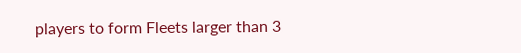players to form Fleets larger than 3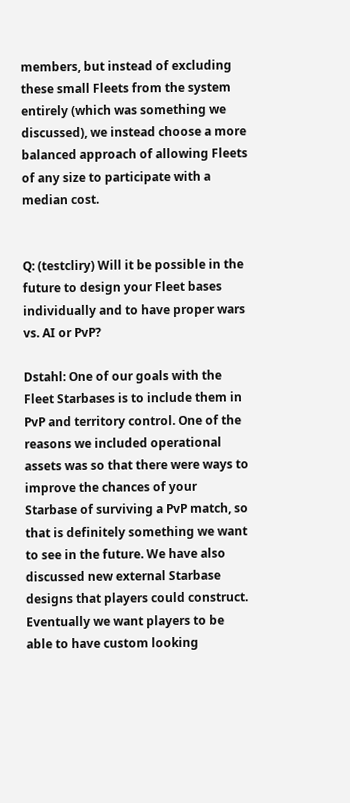members, but instead of excluding these small Fleets from the system entirely (which was something we discussed), we instead choose a more balanced approach of allowing Fleets of any size to participate with a median cost.


Q: (testcliry) Will it be possible in the future to design your Fleet bases individually and to have proper wars vs. AI or PvP?

Dstahl: One of our goals with the Fleet Starbases is to include them in PvP and territory control. One of the reasons we included operational assets was so that there were ways to improve the chances of your Starbase of surviving a PvP match, so that is definitely something we want to see in the future. We have also discussed new external Starbase designs that players could construct. Eventually we want players to be able to have custom looking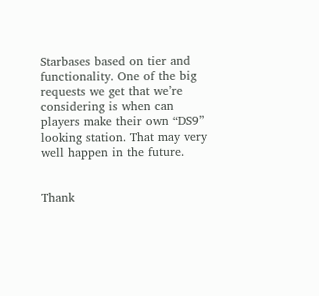Starbases based on tier and functionality. One of the big requests we get that we’re considering is when can players make their own “DS9” looking station. That may very well happen in the future.


Thank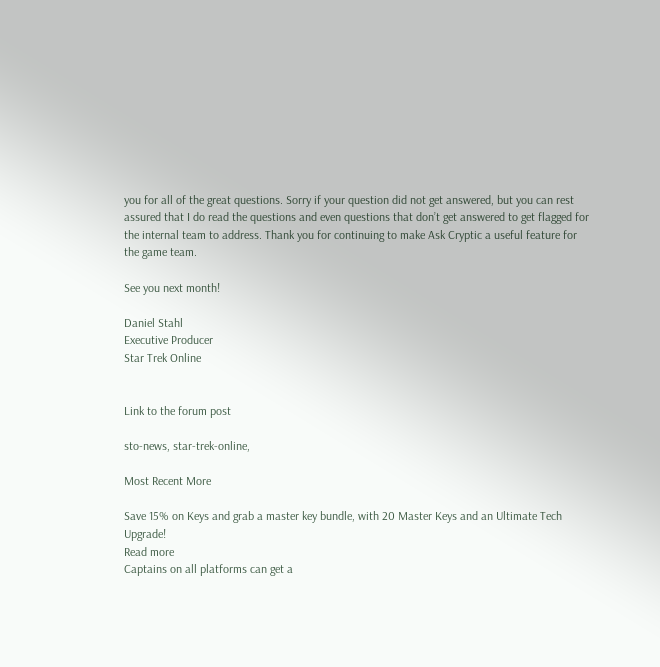you for all of the great questions. Sorry if your question did not get answered, but you can rest assured that I do read the questions and even questions that don’t get answered to get flagged for the internal team to address. Thank you for continuing to make Ask Cryptic a useful feature for the game team.

See you next month!

Daniel Stahl
Executive Producer
Star Trek Online


Link to the forum post

sto-news, star-trek-online,

Most Recent More

Save 15% on Keys and grab a master key bundle, with 20 Master Keys and an Ultimate Tech Upgrade!
Read more
Captains on all platforms can get a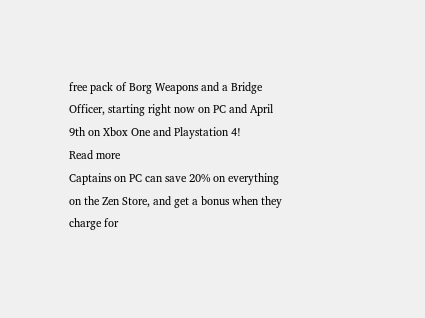free pack of Borg Weapons and a Bridge Officer, starting right now on PC and April 9th on Xbox One and Playstation 4!
Read more
Captains on PC can save 20% on everything on the Zen Store, and get a bonus when they charge for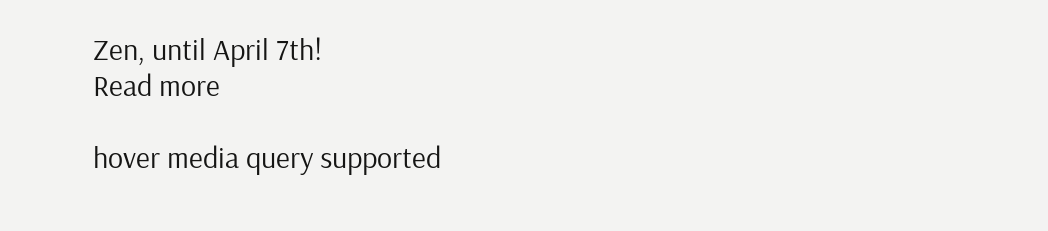Zen, until April 7th!
Read more

hover media query supported